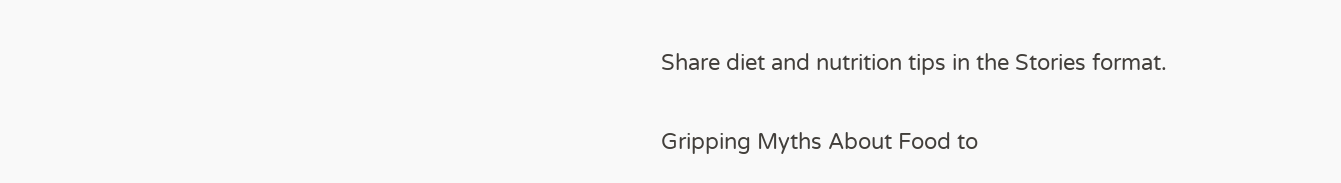Share diet and nutrition tips in the Stories format.

Gripping Myths About Food to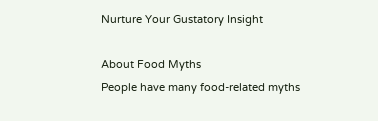Nurture Your Gustatory Insight

About Food Myths
People have many food-related myths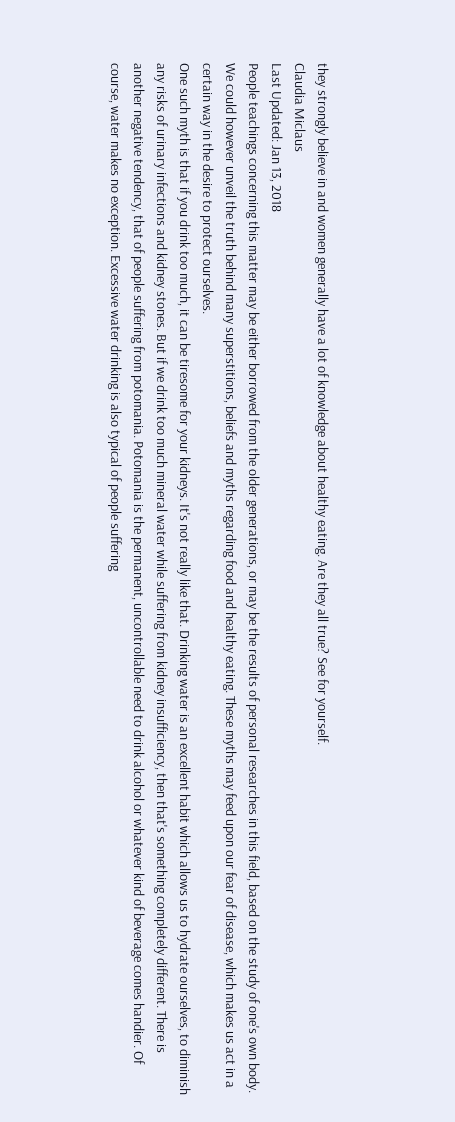they strongly believe in and women generally have a lot of knowledge about healthy eating. Are they all true? See for yourself.
Claudia Miclaus
Last Updated: Jan 13, 2018
People teachings concerning this matter may be either borrowed from the older generations, or may be the results of personal researches in this field, based on the study of one's own body. We could however unveil the truth behind many superstitions, beliefs and myths regarding food and healthy eating. These myths may feed upon our fear of disease, which makes us act in a certain way in the desire to protect ourselves.
One such myth is that if you drink too much, it can be tiresome for your kidneys. It's not really like that. Drinking water is an excellent habit which allows us to hydrate ourselves, to diminish any risks of urinary infections and kidney stones. But if we drink too much mineral water while suffering from kidney insufficiency, then that's something completely different. There is another negative tendency, that of people suffering from potomania. Potomania is the permanent, uncontrollable need to drink alcohol or whatever kind of beverage comes handier. Of course, water makes no exception. Excessive water drinking is also typical of people suffering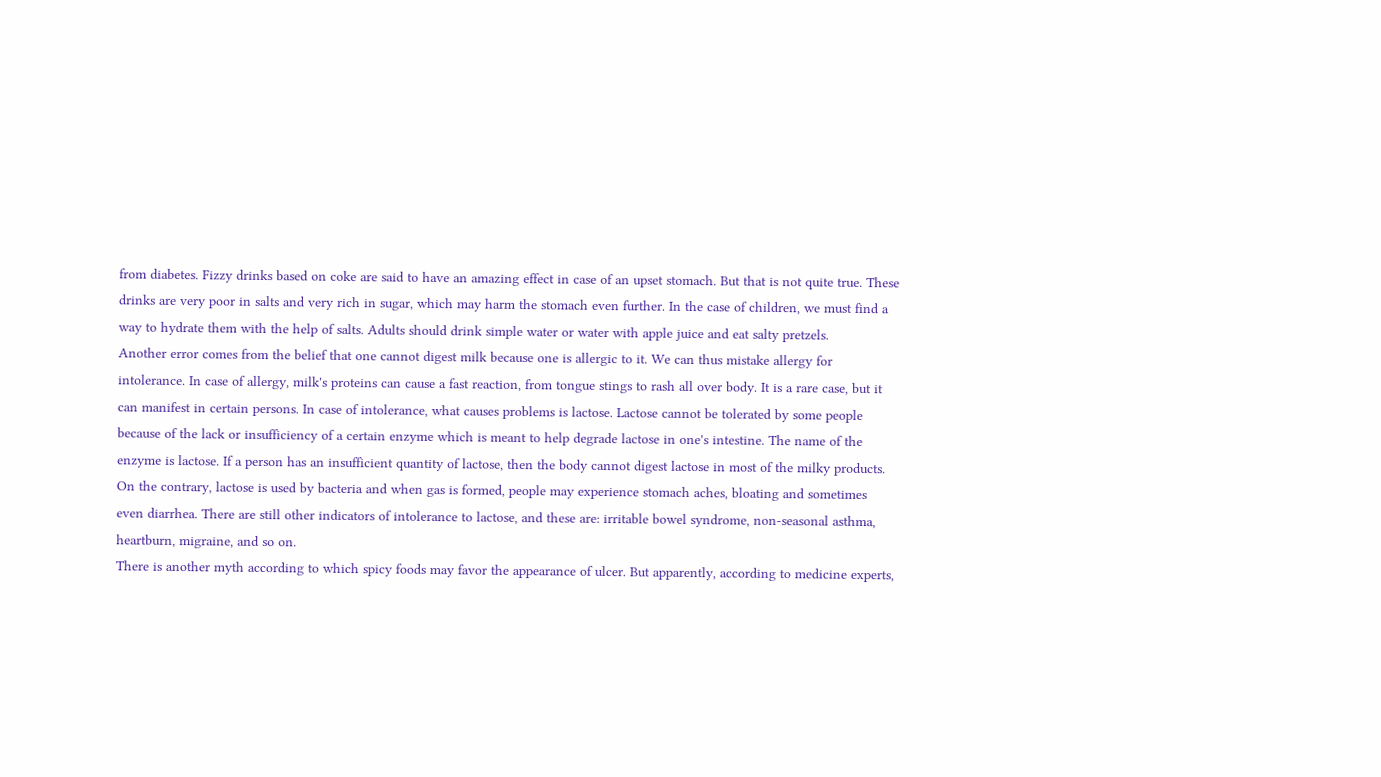from diabetes. Fizzy drinks based on coke are said to have an amazing effect in case of an upset stomach. But that is not quite true. These drinks are very poor in salts and very rich in sugar, which may harm the stomach even further. In the case of children, we must find a way to hydrate them with the help of salts. Adults should drink simple water or water with apple juice and eat salty pretzels.
Another error comes from the belief that one cannot digest milk because one is allergic to it. We can thus mistake allergy for intolerance. In case of allergy, milk's proteins can cause a fast reaction, from tongue stings to rash all over body. It is a rare case, but it can manifest in certain persons. In case of intolerance, what causes problems is lactose. Lactose cannot be tolerated by some people because of the lack or insufficiency of a certain enzyme which is meant to help degrade lactose in one's intestine. The name of the enzyme is lactose. If a person has an insufficient quantity of lactose, then the body cannot digest lactose in most of the milky products. On the contrary, lactose is used by bacteria and when gas is formed, people may experience stomach aches, bloating and sometimes even diarrhea. There are still other indicators of intolerance to lactose, and these are: irritable bowel syndrome, non-seasonal asthma, heartburn, migraine, and so on.
There is another myth according to which spicy foods may favor the appearance of ulcer. But apparently, according to medicine experts,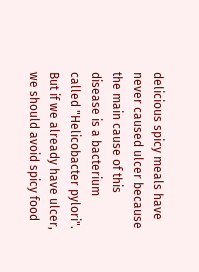delicious spicy meals have never caused ulcer because the main cause of this disease is a bacterium called "Helicobacter pylori". But if we already have ulcer, we should avoid spicy food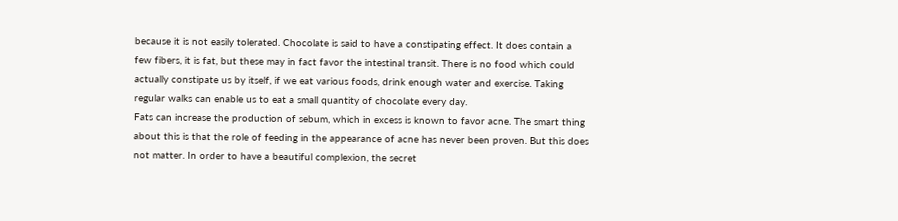because it is not easily tolerated. Chocolate is said to have a constipating effect. It does contain a few fibers, it is fat, but these may in fact favor the intestinal transit. There is no food which could actually constipate us by itself, if we eat various foods, drink enough water and exercise. Taking regular walks can enable us to eat a small quantity of chocolate every day.
Fats can increase the production of sebum, which in excess is known to favor acne. The smart thing about this is that the role of feeding in the appearance of acne has never been proven. But this does not matter. In order to have a beautiful complexion, the secret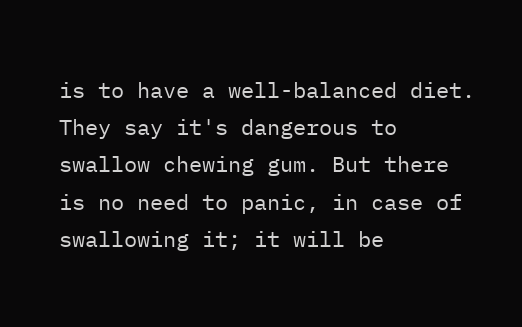is to have a well-balanced diet. They say it's dangerous to swallow chewing gum. But there is no need to panic, in case of swallowing it; it will be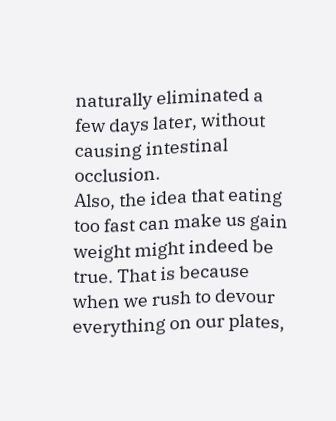naturally eliminated a few days later, without causing intestinal occlusion.
Also, the idea that eating too fast can make us gain weight might indeed be true. That is because when we rush to devour everything on our plates,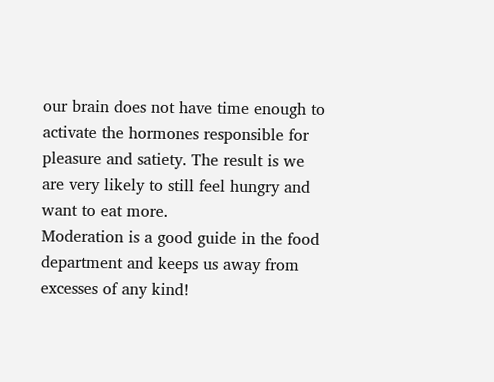our brain does not have time enough to activate the hormones responsible for pleasure and satiety. The result is we are very likely to still feel hungry and want to eat more.
Moderation is a good guide in the food department and keeps us away from excesses of any kind!